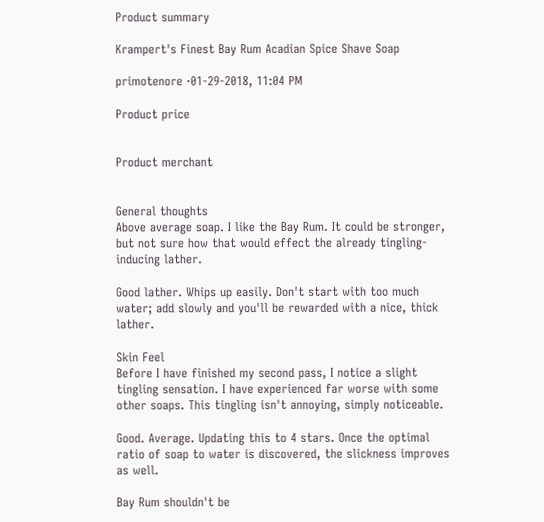Product summary

Krampert's Finest Bay Rum Acadian Spice Shave Soap

primotenore ·01-29-2018, 11:04 PM

Product price


Product merchant


General thoughts
Above average soap. I like the Bay Rum. It could be stronger, but not sure how that would effect the already tingling-inducing lather.

Good lather. Whips up easily. Don't start with too much water; add slowly and you'll be rewarded with a nice, thick lather.

Skin Feel
Before I have finished my second pass, I notice a slight tingling sensation. I have experienced far worse with some other soaps. This tingling isn't annoying, simply noticeable.

Good. Average. Updating this to 4 stars. Once the optimal ratio of soap to water is discovered, the slickness improves as well.

Bay Rum shouldn't be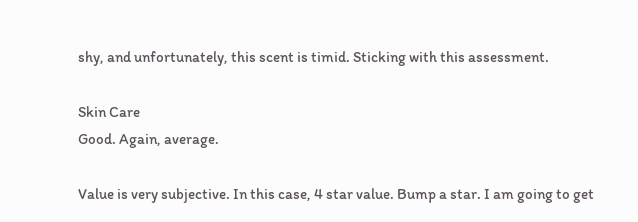shy, and unfortunately, this scent is timid. Sticking with this assessment.

Skin Care
Good. Again, average.

Value is very subjective. In this case, 4 star value. Bump a star. I am going to get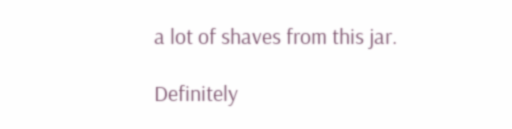a lot of shaves from this jar.

Definitely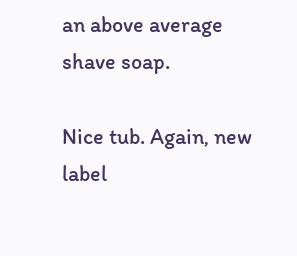an above average shave soap.

Nice tub. Again, new label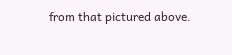from that pictured above.